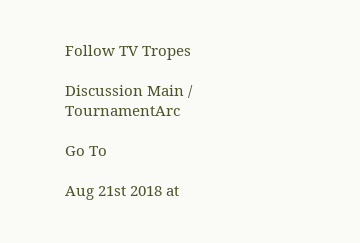Follow TV Tropes

Discussion Main / TournamentArc

Go To

Aug 21st 2018 at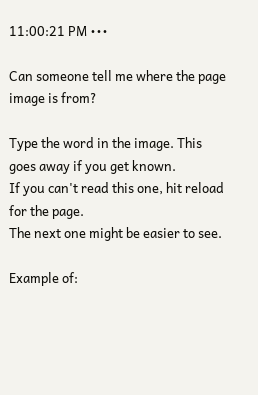11:00:21 PM •••

Can someone tell me where the page image is from?

Type the word in the image. This goes away if you get known.
If you can't read this one, hit reload for the page.
The next one might be easier to see.

Example of: